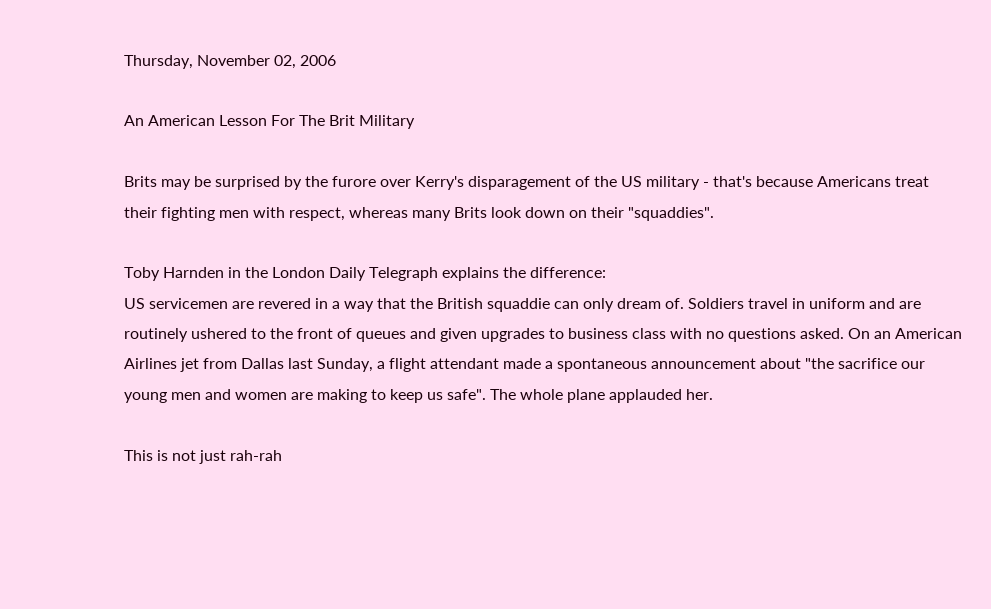Thursday, November 02, 2006

An American Lesson For The Brit Military

Brits may be surprised by the furore over Kerry's disparagement of the US military - that's because Americans treat their fighting men with respect, whereas many Brits look down on their "squaddies".

Toby Harnden in the London Daily Telegraph explains the difference:
US servicemen are revered in a way that the British squaddie can only dream of. Soldiers travel in uniform and are routinely ushered to the front of queues and given upgrades to business class with no questions asked. On an American Airlines jet from Dallas last Sunday, a flight attendant made a spontaneous announcement about "the sacrifice our young men and women are making to keep us safe". The whole plane applauded her.

This is not just rah-rah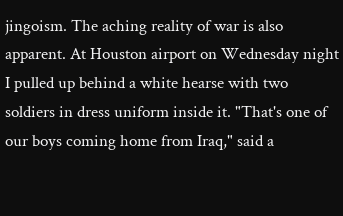jingoism. The aching reality of war is also apparent. At Houston airport on Wednesday night I pulled up behind a white hearse with two soldiers in dress uniform inside it. "That's one of our boys coming home from Iraq," said a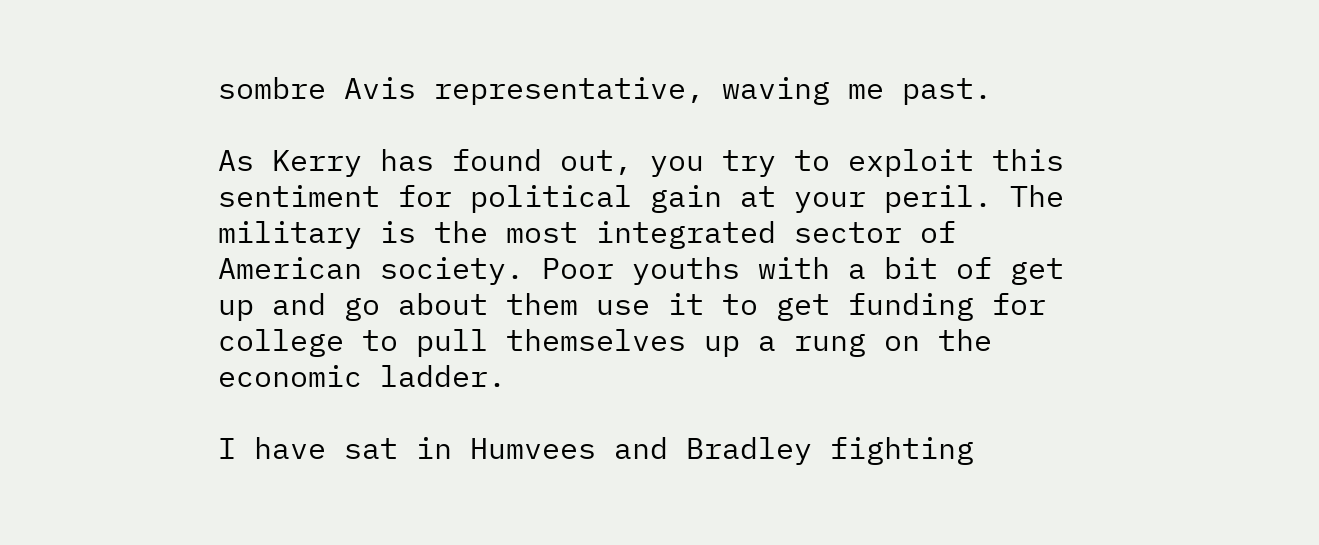sombre Avis representative, waving me past.

As Kerry has found out, you try to exploit this sentiment for political gain at your peril. The military is the most integrated sector of American society. Poor youths with a bit of get up and go about them use it to get funding for college to pull themselves up a rung on the economic ladder.

I have sat in Humvees and Bradley fighting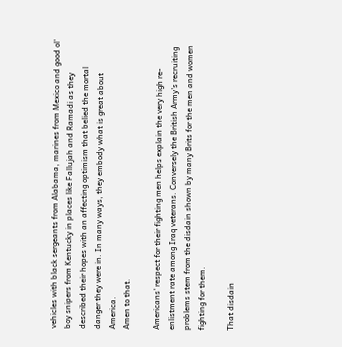vehicles with black sergeants from Alabama, marines from Mexico and good ol' boy snipers from Kentucky in places like Fallujah and Ramadi as they described their hopes with an affecting optimism that belied the mortal danger they were in. In many ways, they embody what is great about America.
Amen to that.

Americans' respect for their fighting men helps explain the very high re-enlistment rate among Iraq veterans. Conversely the British Army's recruiting problems stem from the disdain shown by many Brits for the men and women fighting for them.

That disdain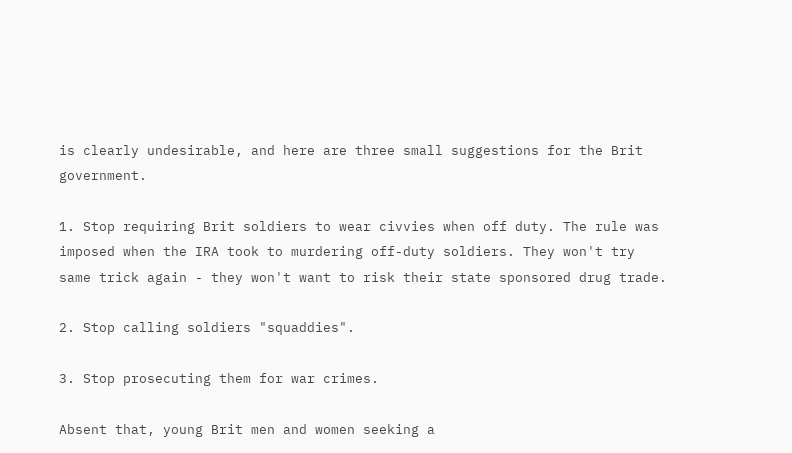is clearly undesirable, and here are three small suggestions for the Brit government.

1. Stop requiring Brit soldiers to wear civvies when off duty. The rule was imposed when the IRA took to murdering off-duty soldiers. They won't try same trick again - they won't want to risk their state sponsored drug trade.

2. Stop calling soldiers "squaddies".

3. Stop prosecuting them for war crimes.

Absent that, young Brit men and women seeking a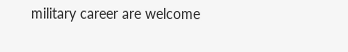military career are welcome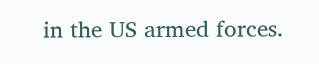in the US armed forces.